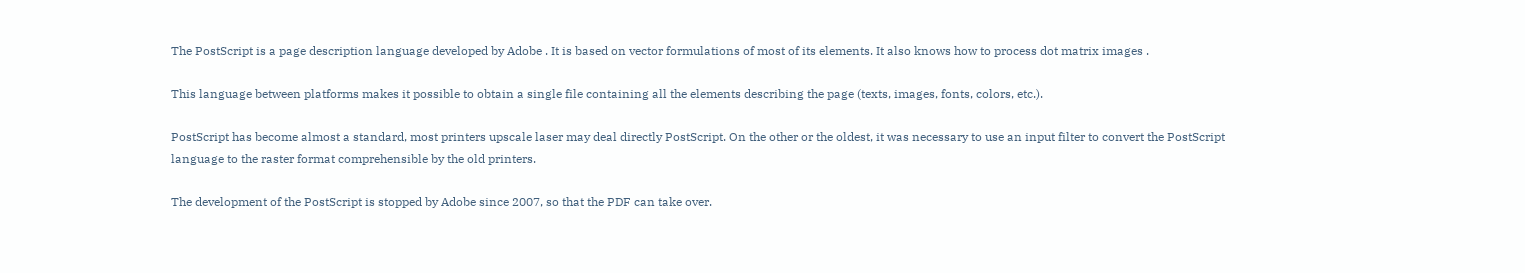The PostScript is a page description language developed by Adobe . It is based on vector formulations of most of its elements. It also knows how to process dot matrix images .

This language between platforms makes it possible to obtain a single file containing all the elements describing the page (texts, images, fonts, colors, etc.).

PostScript has become almost a standard, most printers upscale laser may deal directly PostScript. On the other or the oldest, it was necessary to use an input filter to convert the PostScript language to the raster format comprehensible by the old printers.

The development of the PostScript is stopped by Adobe since 2007, so that the PDF can take over.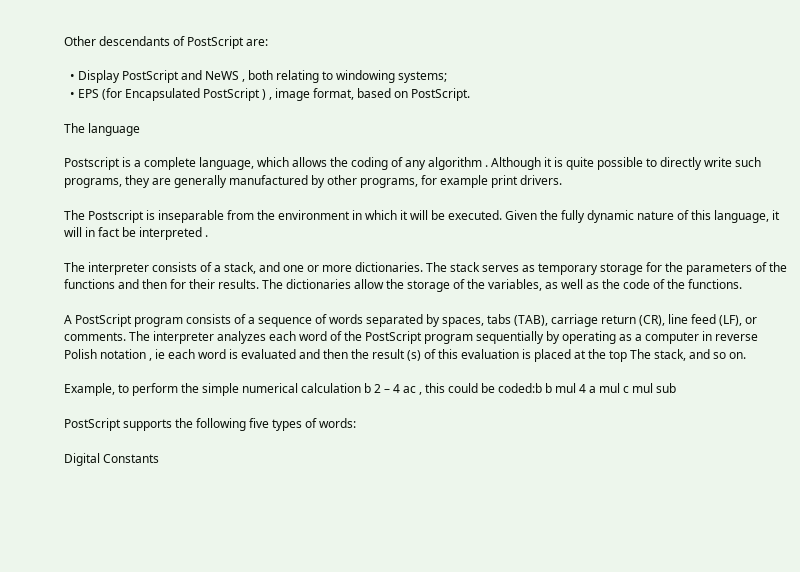Other descendants of PostScript are:

  • Display PostScript and NeWS , both relating to windowing systems;
  • EPS (for Encapsulated PostScript ) , image format, based on PostScript.

The language

Postscript is a complete language, which allows the coding of any algorithm . Although it is quite possible to directly write such programs, they are generally manufactured by other programs, for example print drivers.

The Postscript is inseparable from the environment in which it will be executed. Given the fully dynamic nature of this language, it will in fact be interpreted .

The interpreter consists of a stack, and one or more dictionaries. The stack serves as temporary storage for the parameters of the functions and then for their results. The dictionaries allow the storage of the variables, as well as the code of the functions.

A PostScript program consists of a sequence of words separated by spaces, tabs (TAB), carriage return (CR), line feed (LF), or comments. The interpreter analyzes each word of the PostScript program sequentially by operating as a computer in reverse Polish notation , ie each word is evaluated and then the result (s) of this evaluation is placed at the top The stack, and so on.

Example, to perform the simple numerical calculation b 2 – 4 ac , this could be coded:b b mul 4 a mul c mul sub

PostScript supports the following five types of words:

Digital Constants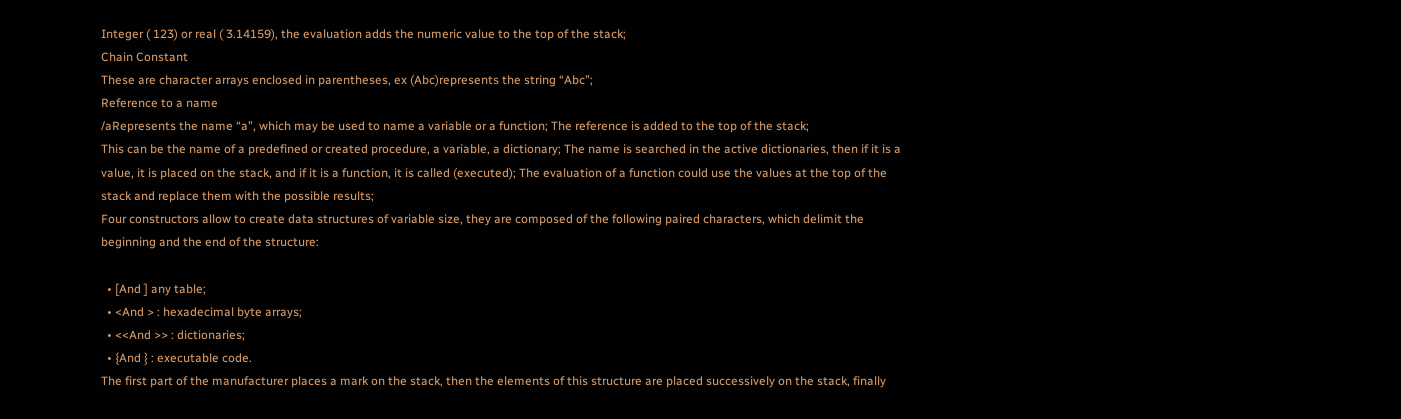Integer ( 123) or real ( 3.14159), the evaluation adds the numeric value to the top of the stack;
Chain Constant
These are character arrays enclosed in parentheses, ex (Abc)represents the string “Abc”;
Reference to a name
/aRepresents the name “a”, which may be used to name a variable or a function; The reference is added to the top of the stack;
This can be the name of a predefined or created procedure, a variable, a dictionary; The name is searched in the active dictionaries, then if it is a value, it is placed on the stack, and if it is a function, it is called (executed); The evaluation of a function could use the values at the top of the stack and replace them with the possible results;
Four constructors allow to create data structures of variable size, they are composed of the following paired characters, which delimit the beginning and the end of the structure:

  • [And ] any table;
  • <And > : hexadecimal byte arrays;
  • <<And >> : dictionaries;
  • {And } : executable code.
The first part of the manufacturer places a mark on the stack, then the elements of this structure are placed successively on the stack, finally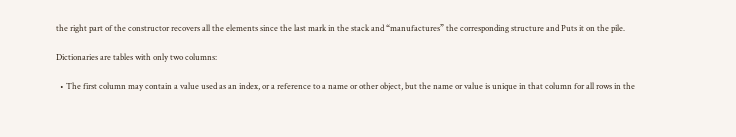the right part of the constructor recovers all the elements since the last mark in the stack and “manufactures” the corresponding structure and Puts it on the pile.

Dictionaries are tables with only two columns:

  • The first column may contain a value used as an index, or a reference to a name or other object, but the name or value is unique in that column for all rows in the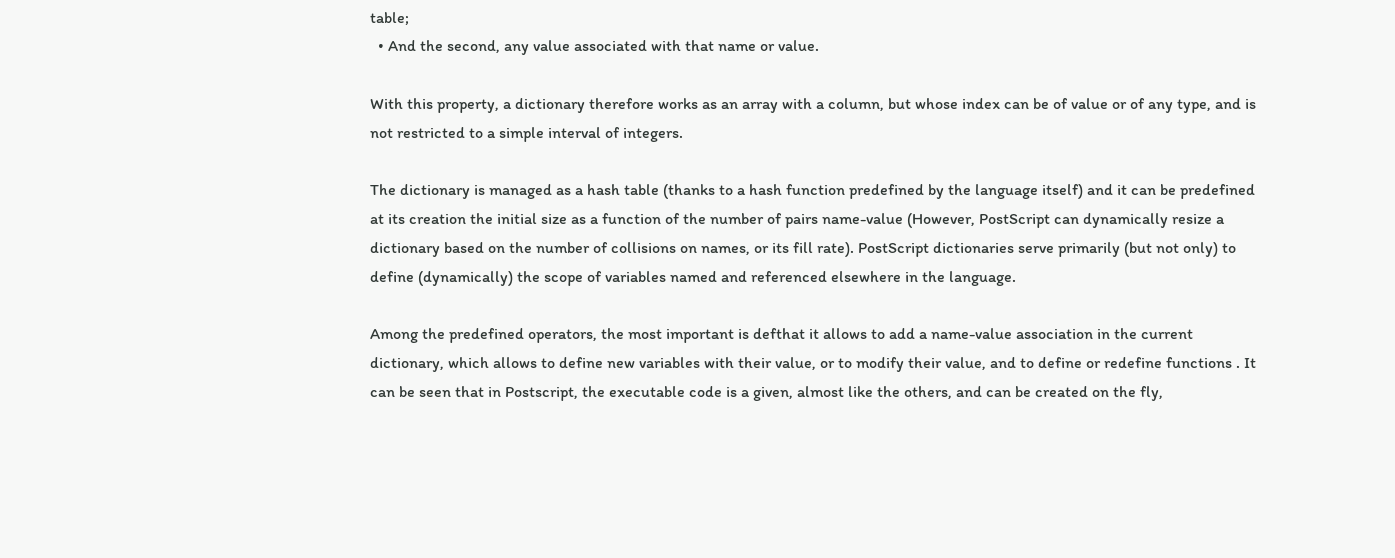table;
  • And the second, any value associated with that name or value.

With this property, a dictionary therefore works as an array with a column, but whose index can be of value or of any type, and is not restricted to a simple interval of integers.

The dictionary is managed as a hash table (thanks to a hash function predefined by the language itself) and it can be predefined at its creation the initial size as a function of the number of pairs name-value (However, PostScript can dynamically resize a dictionary based on the number of collisions on names, or its fill rate). PostScript dictionaries serve primarily (but not only) to define (dynamically) the scope of variables named and referenced elsewhere in the language.

Among the predefined operators, the most important is defthat it allows to add a name-value association in the current dictionary, which allows to define new variables with their value, or to modify their value, and to define or redefine functions . It can be seen that in Postscript, the executable code is a given, almost like the others, and can be created on the fly,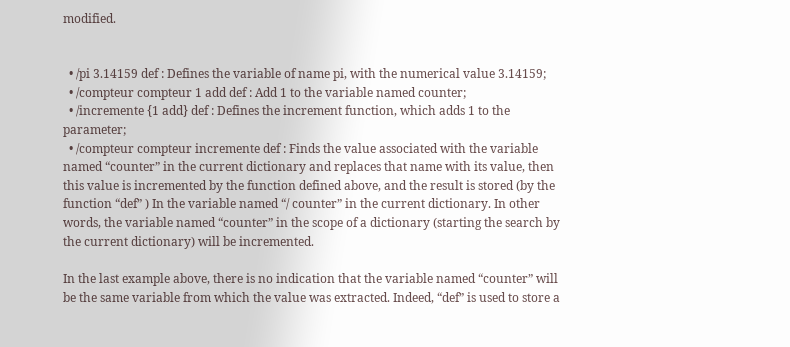modified.


  • /pi 3.14159 def : Defines the variable of name pi, with the numerical value 3.14159;
  • /compteur compteur 1 add def : Add 1 to the variable named counter;
  • /incremente {1 add} def : Defines the increment function, which adds 1 to the parameter;
  • /compteur compteur incremente def : Finds the value associated with the variable named “counter” in the current dictionary and replaces that name with its value, then this value is incremented by the function defined above, and the result is stored (by the function “def” ) In the variable named “/ counter” in the current dictionary. In other words, the variable named “counter” in the scope of a dictionary (starting the search by the current dictionary) will be incremented.

In the last example above, there is no indication that the variable named “counter” will be the same variable from which the value was extracted. Indeed, “def” is used to store a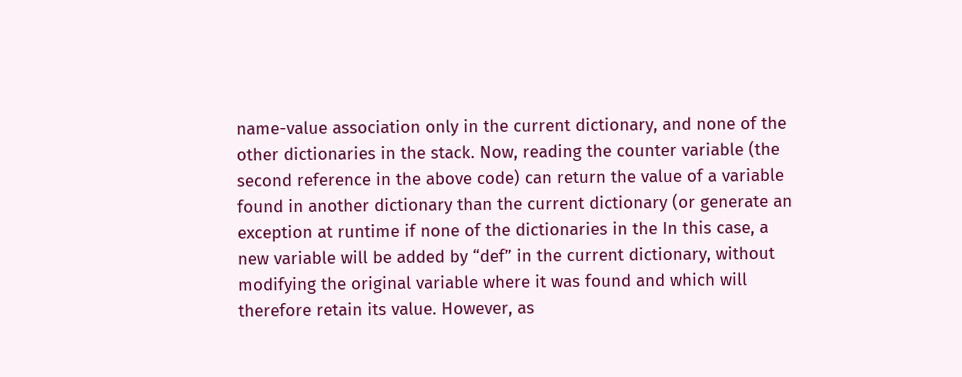name-value association only in the current dictionary, and none of the other dictionaries in the stack. Now, reading the counter variable (the second reference in the above code) can return the value of a variable found in another dictionary than the current dictionary (or generate an exception at runtime if none of the dictionaries in the In this case, a new variable will be added by “def” in the current dictionary, without modifying the original variable where it was found and which will therefore retain its value. However, as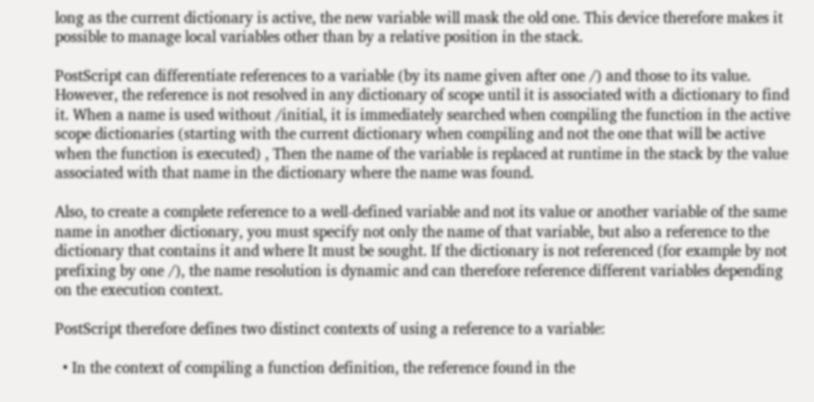long as the current dictionary is active, the new variable will mask the old one. This device therefore makes it possible to manage local variables other than by a relative position in the stack.

PostScript can differentiate references to a variable (by its name given after one /) and those to its value. However, the reference is not resolved in any dictionary of scope until it is associated with a dictionary to find it. When a name is used without /initial, it is immediately searched when compiling the function in the active scope dictionaries (starting with the current dictionary when compiling and not the one that will be active when the function is executed) , Then the name of the variable is replaced at runtime in the stack by the value associated with that name in the dictionary where the name was found.

Also, to create a complete reference to a well-defined variable and not its value or another variable of the same name in another dictionary, you must specify not only the name of that variable, but also a reference to the dictionary that contains it and where It must be sought. If the dictionary is not referenced (for example by not prefixing by one /), the name resolution is dynamic and can therefore reference different variables depending on the execution context.

PostScript therefore defines two distinct contexts of using a reference to a variable:

  • In the context of compiling a function definition, the reference found in the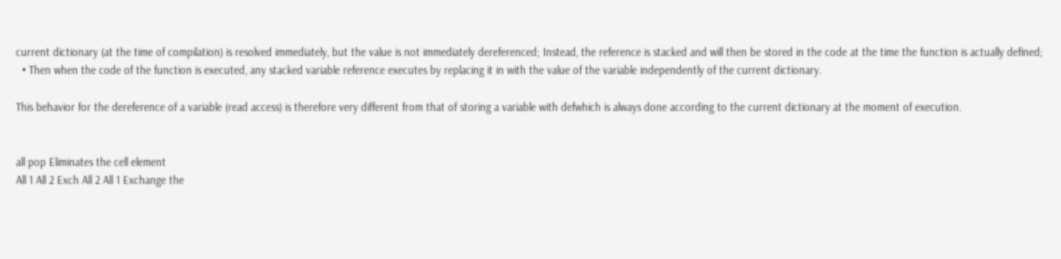current dictionary (at the time of compilation) is resolved immediately, but the value is not immediately dereferenced; Instead, the reference is stacked and will then be stored in the code at the time the function is actually defined;
  • Then when the code of the function is executed, any stacked variable reference executes by replacing it in with the value of the variable independently of the current dictionary.

This behavior for the dereference of a variable (read access) is therefore very different from that of storing a variable with defwhich is always done according to the current dictionary at the moment of execution.


all pop Eliminates the cell element
All 1 All 2 Exch All 2 All 1 Exchange the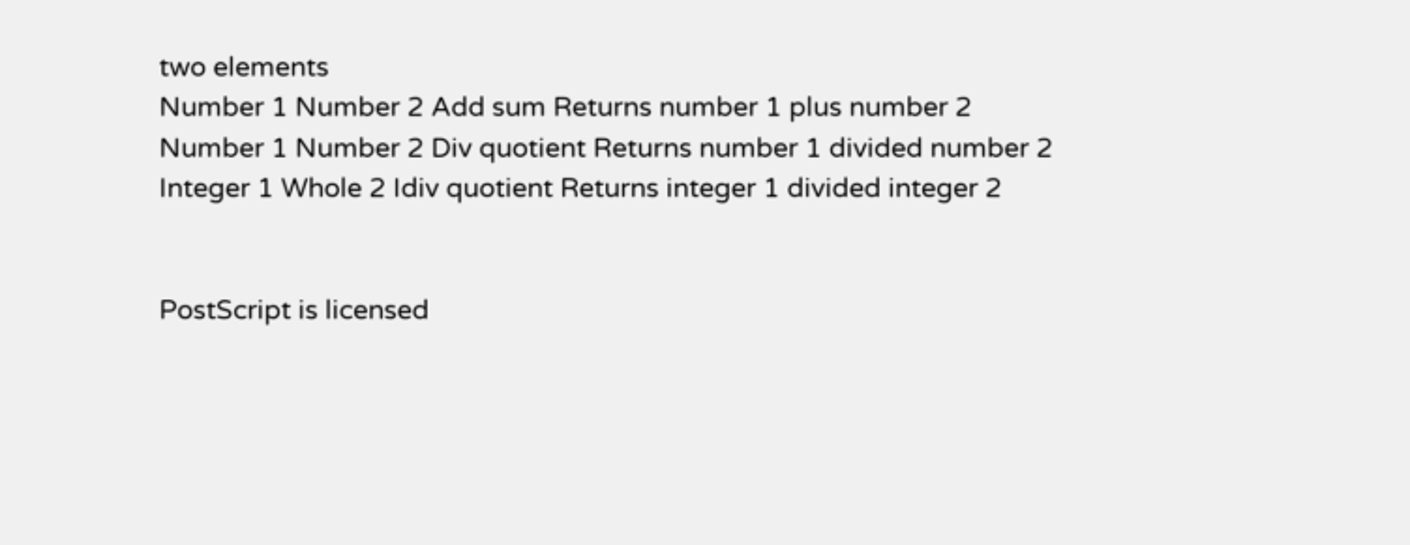two elements
Number 1 Number 2 Add sum Returns number 1 plus number 2
Number 1 Number 2 Div quotient Returns number 1 divided number 2
Integer 1 Whole 2 Idiv quotient Returns integer 1 divided integer 2


PostScript is licensed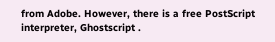from Adobe. However, there is a free PostScript interpreter, Ghostscript .